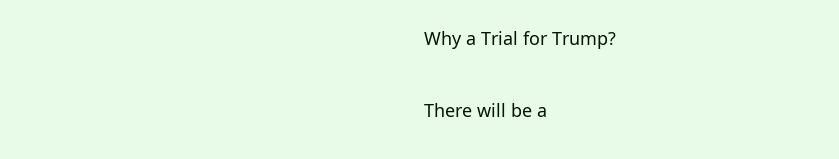Why a Trial for Trump?

There will be a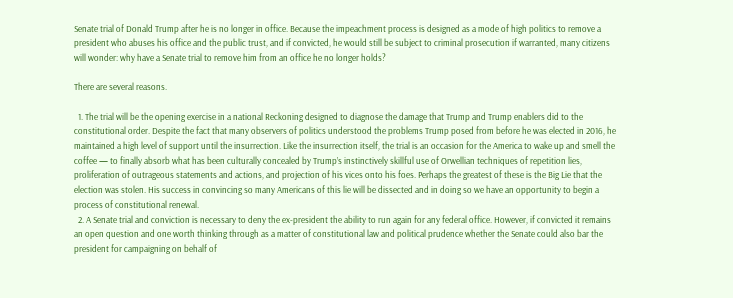Senate trial of Donald Trump after he is no longer in office. Because the impeachment process is designed as a mode of high politics to remove a president who abuses his office and the public trust, and if convicted, he would still be subject to criminal prosecution if warranted, many citizens will wonder: why have a Senate trial to remove him from an office he no longer holds?

There are several reasons.

  1. The trial will be the opening exercise in a national Reckoning designed to diagnose the damage that Trump and Trump enablers did to the constitutional order. Despite the fact that many observers of politics understood the problems Trump posed from before he was elected in 2016, he maintained a high level of support until the insurrection. Like the insurrection itself, the trial is an occasion for the America to wake up and smell the coffee — to finally absorb what has been culturally concealed by Trump’s instinctively skillful use of Orwellian techniques of repetition lies, proliferation of outrageous statements and actions, and projection of his vices onto his foes. Perhaps the greatest of these is the Big Lie that the election was stolen. His success in convincing so many Americans of this lie will be dissected and in doing so we have an opportunity to begin a process of constitutional renewal.
  2. A Senate trial and conviction is necessary to deny the ex-president the ability to run again for any federal office. However, if convicted it remains an open question and one worth thinking through as a matter of constitutional law and political prudence whether the Senate could also bar the president for campaigning on behalf of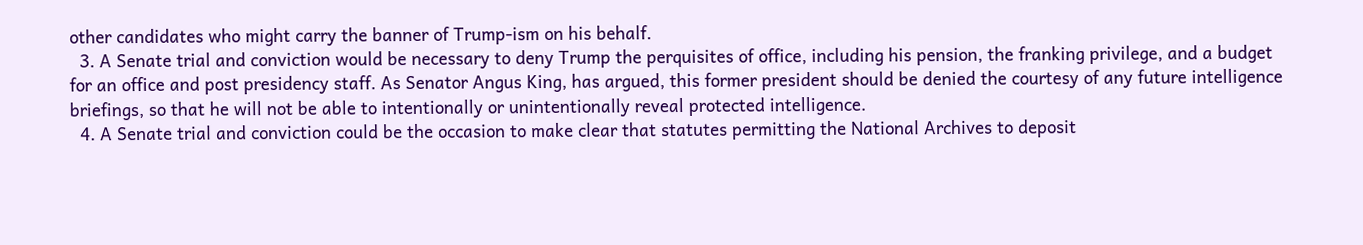other candidates who might carry the banner of Trump-ism on his behalf.
  3. A Senate trial and conviction would be necessary to deny Trump the perquisites of office, including his pension, the franking privilege, and a budget for an office and post presidency staff. As Senator Angus King, has argued, this former president should be denied the courtesy of any future intelligence briefings, so that he will not be able to intentionally or unintentionally reveal protected intelligence.
  4. A Senate trial and conviction could be the occasion to make clear that statutes permitting the National Archives to deposit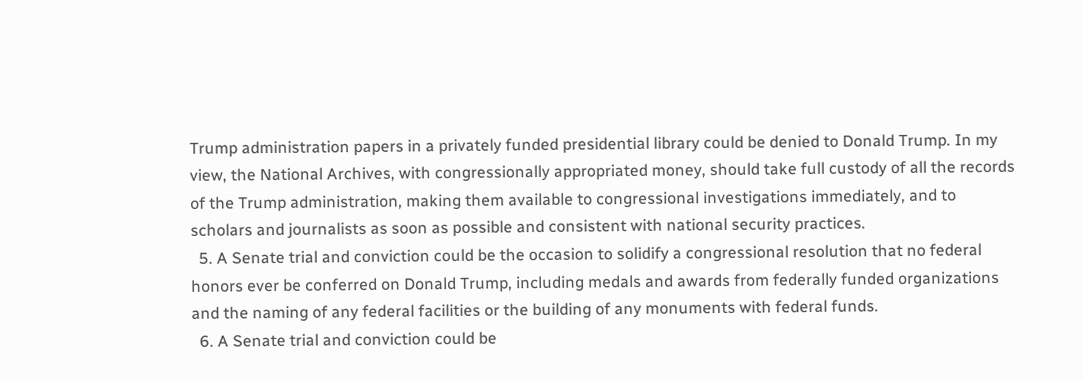Trump administration papers in a privately funded presidential library could be denied to Donald Trump. In my view, the National Archives, with congressionally appropriated money, should take full custody of all the records of the Trump administration, making them available to congressional investigations immediately, and to scholars and journalists as soon as possible and consistent with national security practices.
  5. A Senate trial and conviction could be the occasion to solidify a congressional resolution that no federal honors ever be conferred on Donald Trump, including medals and awards from federally funded organizations and the naming of any federal facilities or the building of any monuments with federal funds.
  6. A Senate trial and conviction could be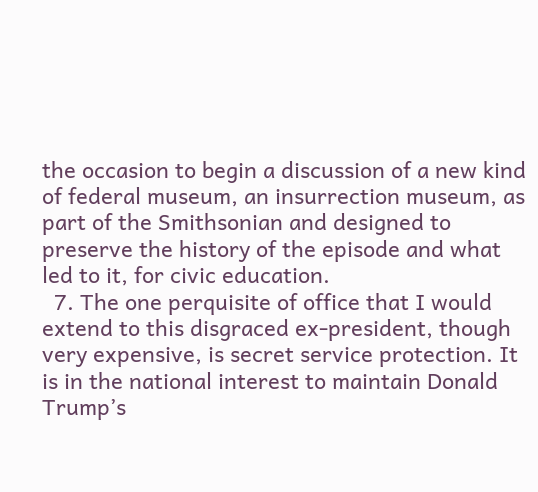the occasion to begin a discussion of a new kind of federal museum, an insurrection museum, as part of the Smithsonian and designed to preserve the history of the episode and what led to it, for civic education.
  7. The one perquisite of office that I would extend to this disgraced ex-president, though very expensive, is secret service protection. It is in the national interest to maintain Donald Trump’s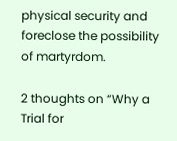physical security and foreclose the possibility of martyrdom.

2 thoughts on “Why a Trial for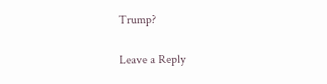Trump?

Leave a Reply